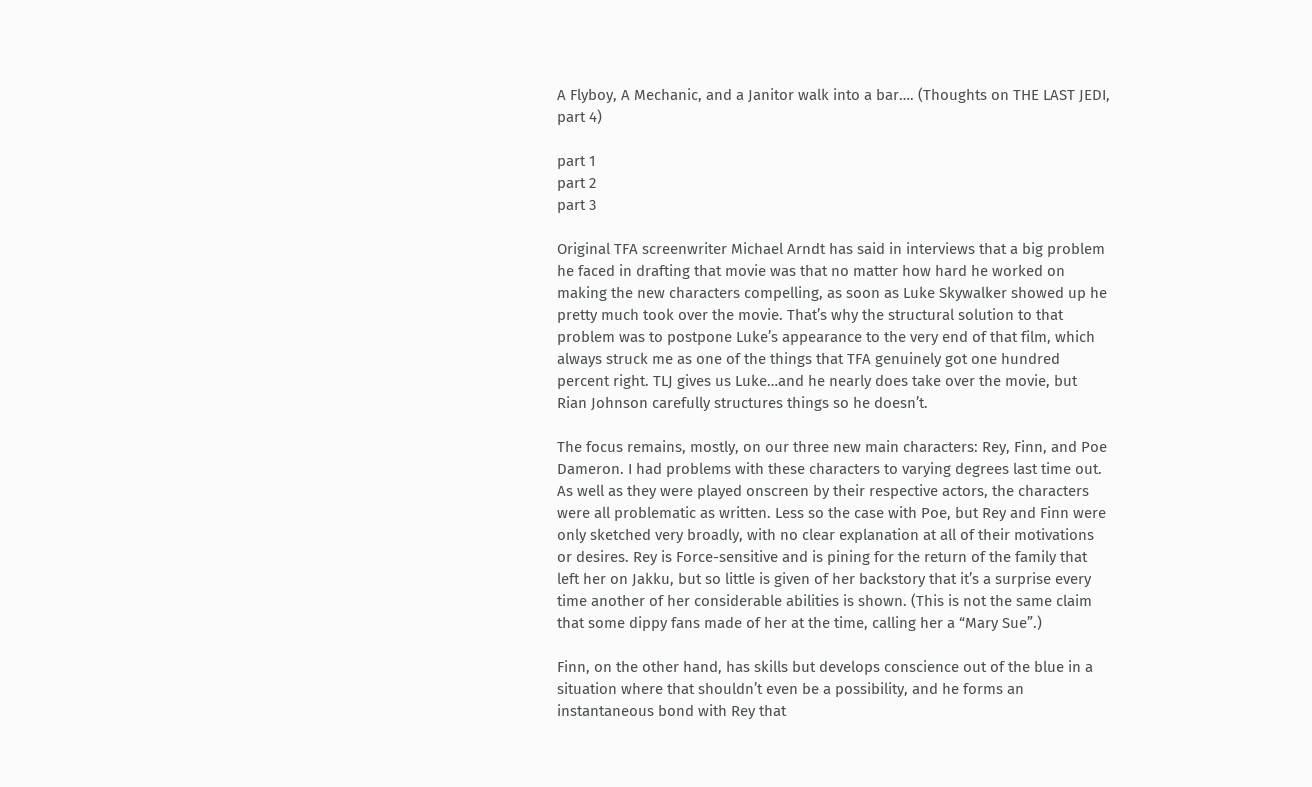A Flyboy, A Mechanic, and a Janitor walk into a bar…. (Thoughts on THE LAST JEDI, part 4)

part 1
part 2
part 3

Original TFA screenwriter Michael Arndt has said in interviews that a big problem he faced in drafting that movie was that no matter how hard he worked on making the new characters compelling, as soon as Luke Skywalker showed up he pretty much took over the movie. That’s why the structural solution to that problem was to postpone Luke’s appearance to the very end of that film, which always struck me as one of the things that TFA genuinely got one hundred percent right. TLJ gives us Luke…and he nearly does take over the movie, but Rian Johnson carefully structures things so he doesn’t.

The focus remains, mostly, on our three new main characters: Rey, Finn, and Poe Dameron. I had problems with these characters to varying degrees last time out. As well as they were played onscreen by their respective actors, the characters were all problematic as written. Less so the case with Poe, but Rey and Finn were only sketched very broadly, with no clear explanation at all of their motivations or desires. Rey is Force-sensitive and is pining for the return of the family that left her on Jakku, but so little is given of her backstory that it’s a surprise every time another of her considerable abilities is shown. (This is not the same claim that some dippy fans made of her at the time, calling her a “Mary Sue”.)

Finn, on the other hand, has skills but develops conscience out of the blue in a situation where that shouldn’t even be a possibility, and he forms an instantaneous bond with Rey that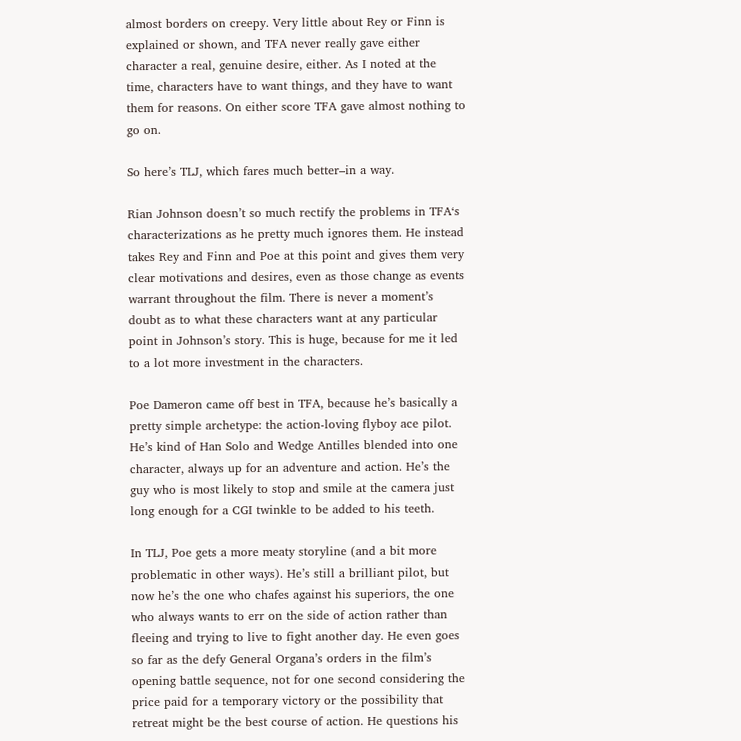almost borders on creepy. Very little about Rey or Finn is explained or shown, and TFA never really gave either character a real, genuine desire, either. As I noted at the time, characters have to want things, and they have to want them for reasons. On either score TFA gave almost nothing to go on.

So here’s TLJ, which fares much better–in a way.

Rian Johnson doesn’t so much rectify the problems in TFA‘s characterizations as he pretty much ignores them. He instead takes Rey and Finn and Poe at this point and gives them very clear motivations and desires, even as those change as events warrant throughout the film. There is never a moment’s doubt as to what these characters want at any particular point in Johnson’s story. This is huge, because for me it led to a lot more investment in the characters.

Poe Dameron came off best in TFA, because he’s basically a pretty simple archetype: the action-loving flyboy ace pilot. He’s kind of Han Solo and Wedge Antilles blended into one character, always up for an adventure and action. He’s the guy who is most likely to stop and smile at the camera just long enough for a CGI twinkle to be added to his teeth.

In TLJ, Poe gets a more meaty storyline (and a bit more problematic in other ways). He’s still a brilliant pilot, but now he’s the one who chafes against his superiors, the one who always wants to err on the side of action rather than fleeing and trying to live to fight another day. He even goes so far as the defy General Organa’s orders in the film’s opening battle sequence, not for one second considering the price paid for a temporary victory or the possibility that retreat might be the best course of action. He questions his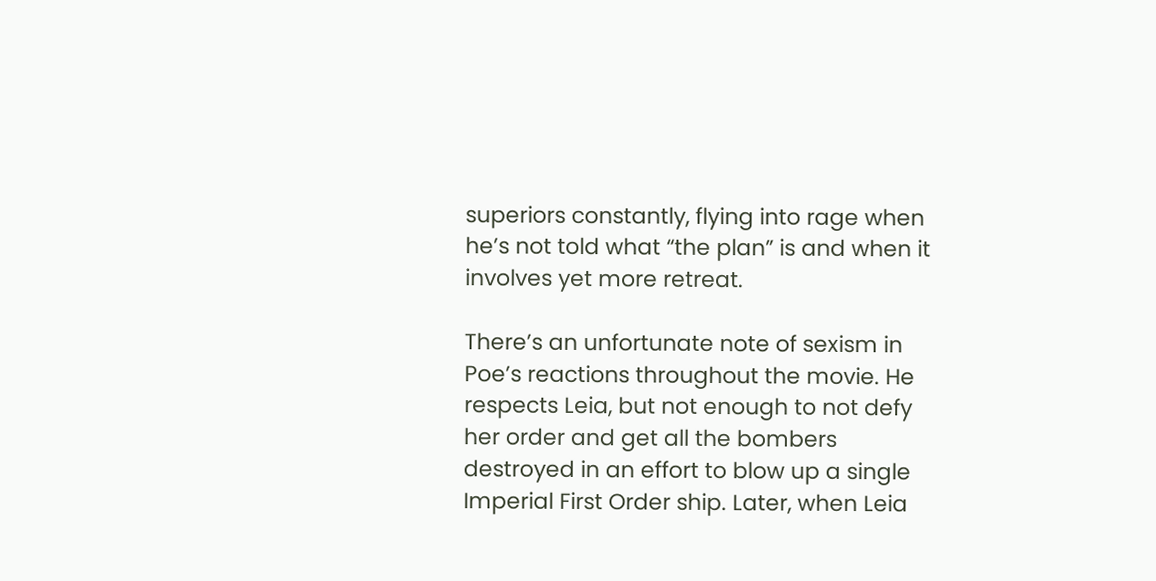superiors constantly, flying into rage when he’s not told what “the plan” is and when it involves yet more retreat.

There’s an unfortunate note of sexism in Poe’s reactions throughout the movie. He respects Leia, but not enough to not defy her order and get all the bombers destroyed in an effort to blow up a single Imperial First Order ship. Later, when Leia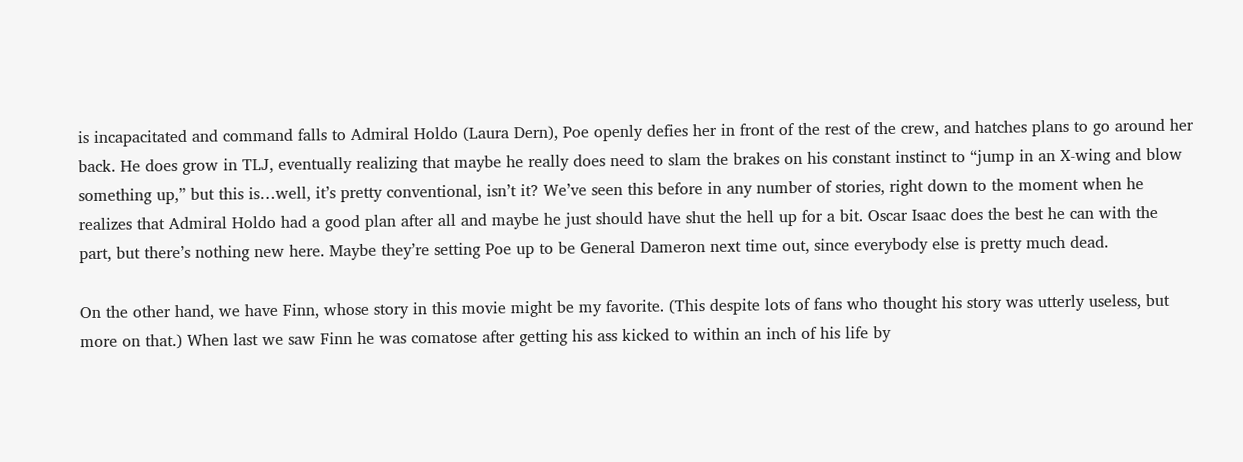is incapacitated and command falls to Admiral Holdo (Laura Dern), Poe openly defies her in front of the rest of the crew, and hatches plans to go around her back. He does grow in TLJ, eventually realizing that maybe he really does need to slam the brakes on his constant instinct to “jump in an X-wing and blow something up,” but this is…well, it’s pretty conventional, isn’t it? We’ve seen this before in any number of stories, right down to the moment when he realizes that Admiral Holdo had a good plan after all and maybe he just should have shut the hell up for a bit. Oscar Isaac does the best he can with the part, but there’s nothing new here. Maybe they’re setting Poe up to be General Dameron next time out, since everybody else is pretty much dead.

On the other hand, we have Finn, whose story in this movie might be my favorite. (This despite lots of fans who thought his story was utterly useless, but more on that.) When last we saw Finn he was comatose after getting his ass kicked to within an inch of his life by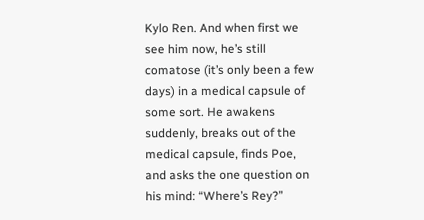Kylo Ren. And when first we see him now, he’s still comatose (it’s only been a few days) in a medical capsule of some sort. He awakens suddenly, breaks out of the medical capsule, finds Poe, and asks the one question on his mind: “Where’s Rey?”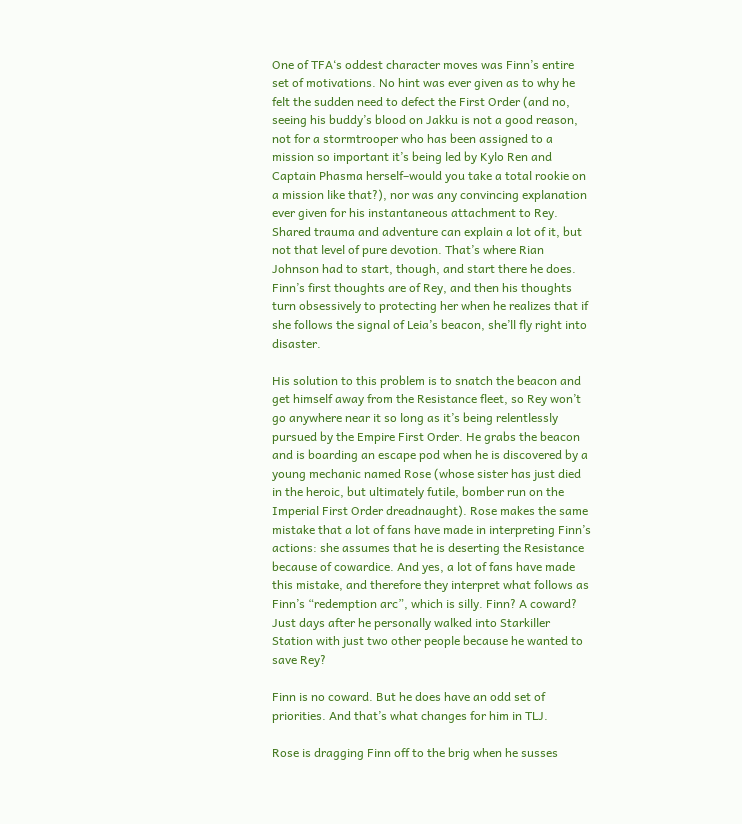One of TFA‘s oddest character moves was Finn’s entire set of motivations. No hint was ever given as to why he felt the sudden need to defect the First Order (and no, seeing his buddy’s blood on Jakku is not a good reason, not for a stormtrooper who has been assigned to a mission so important it’s being led by Kylo Ren and Captain Phasma herself–would you take a total rookie on a mission like that?), nor was any convincing explanation ever given for his instantaneous attachment to Rey. Shared trauma and adventure can explain a lot of it, but not that level of pure devotion. That’s where Rian Johnson had to start, though, and start there he does. Finn’s first thoughts are of Rey, and then his thoughts turn obsessively to protecting her when he realizes that if she follows the signal of Leia’s beacon, she’ll fly right into disaster.

His solution to this problem is to snatch the beacon and get himself away from the Resistance fleet, so Rey won’t go anywhere near it so long as it’s being relentlessly pursued by the Empire First Order. He grabs the beacon and is boarding an escape pod when he is discovered by a young mechanic named Rose (whose sister has just died in the heroic, but ultimately futile, bomber run on the Imperial First Order dreadnaught). Rose makes the same mistake that a lot of fans have made in interpreting Finn’s actions: she assumes that he is deserting the Resistance because of cowardice. And yes, a lot of fans have made this mistake, and therefore they interpret what follows as Finn’s “redemption arc”, which is silly. Finn? A coward? Just days after he personally walked into Starkiller Station with just two other people because he wanted to save Rey?

Finn is no coward. But he does have an odd set of priorities. And that’s what changes for him in TLJ.

Rose is dragging Finn off to the brig when he susses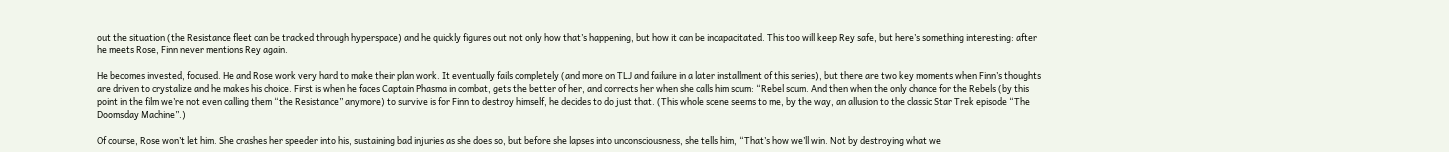out the situation (the Resistance fleet can be tracked through hyperspace) and he quickly figures out not only how that’s happening, but how it can be incapacitated. This too will keep Rey safe, but here’s something interesting: after he meets Rose, Finn never mentions Rey again.

He becomes invested, focused. He and Rose work very hard to make their plan work. It eventually fails completely (and more on TLJ and failure in a later installment of this series), but there are two key moments when Finn’s thoughts are driven to crystalize and he makes his choice. First is when he faces Captain Phasma in combat, gets the better of her, and corrects her when she calls him scum: “Rebel scum. And then when the only chance for the Rebels (by this point in the film we’re not even calling them “the Resistance” anymore) to survive is for Finn to destroy himself, he decides to do just that. (This whole scene seems to me, by the way, an allusion to the classic Star Trek episode “The Doomsday Machine”.)

Of course, Rose won’t let him. She crashes her speeder into his, sustaining bad injuries as she does so, but before she lapses into unconsciousness, she tells him, “That’s how we’ll win. Not by destroying what we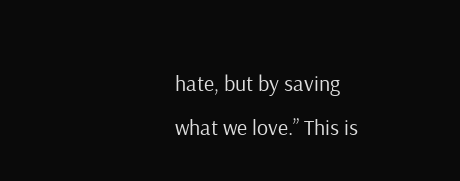hate, but by saving what we love.” This is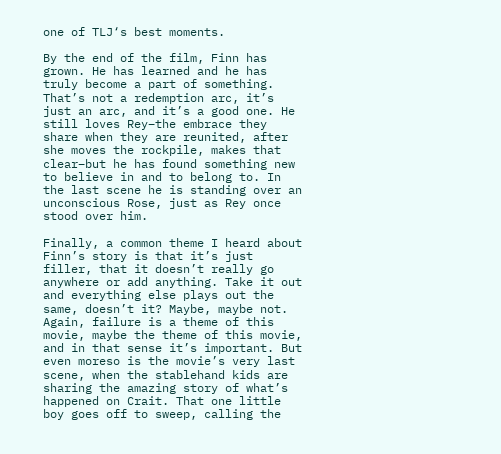one of TLJ‘s best moments.

By the end of the film, Finn has grown. He has learned and he has truly become a part of something. That’s not a redemption arc, it’s just an arc, and it’s a good one. He still loves Rey–the embrace they share when they are reunited, after she moves the rockpile, makes that clear–but he has found something new to believe in and to belong to. In the last scene he is standing over an unconscious Rose, just as Rey once stood over him.

Finally, a common theme I heard about Finn’s story is that it’s just filler, that it doesn’t really go anywhere or add anything. Take it out and everything else plays out the same, doesn’t it? Maybe, maybe not. Again, failure is a theme of this movie, maybe the theme of this movie, and in that sense it’s important. But even moreso is the movie’s very last scene, when the stablehand kids are sharing the amazing story of what’s happened on Crait. That one little boy goes off to sweep, calling the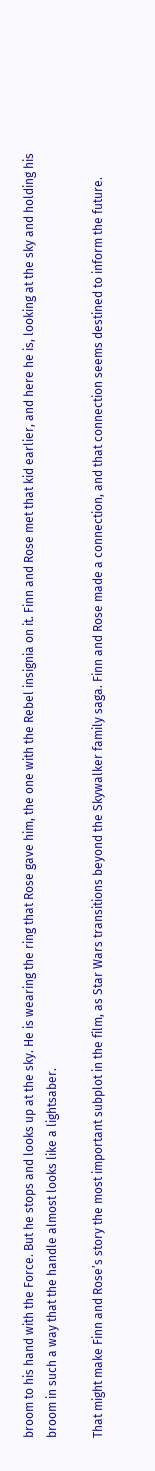broom to his hand with the Force. But he stops and looks up at the sky. He is wearing the ring that Rose gave him, the one with the Rebel insignia on it. Finn and Rose met that kid earlier, and here he is, looking at the sky and holding his broom in such a way that the handle almost looks like a lightsaber.

That might make Finn and Rose’s story the most important subplot in the film, as Star Wars transitions beyond the Skywalker family saga. Finn and Rose made a connection, and that connection seems destined to inform the future.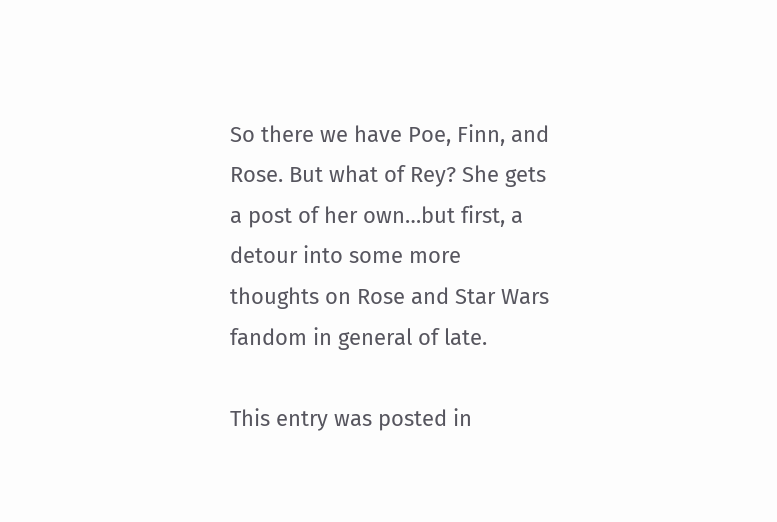So there we have Poe, Finn, and Rose. But what of Rey? She gets a post of her own…but first, a detour into some more thoughts on Rose and Star Wars fandom in general of late.

This entry was posted in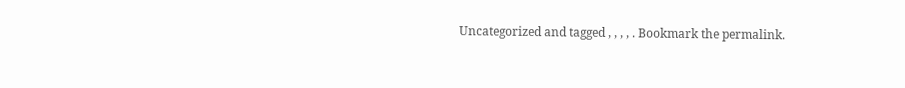Uncategorized and tagged , , , , . Bookmark the permalink.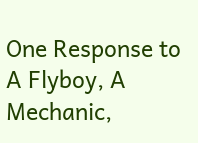One Response to A Flyboy, A Mechanic,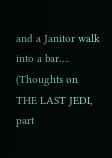and a Janitor walk into a bar…. (Thoughts on THE LAST JEDI, part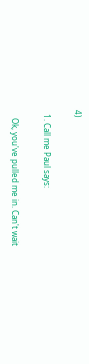4)

  1. Call me Paul says:

    Ok, you've pulled me in. Can't wait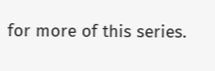for more of this series.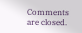Comments are closed.